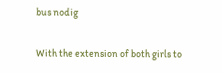bus nodig

With the extension of both girls to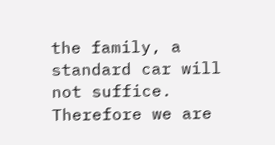the family, a standard car will not suffice. Therefore we are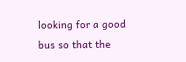looking for a good bus so that the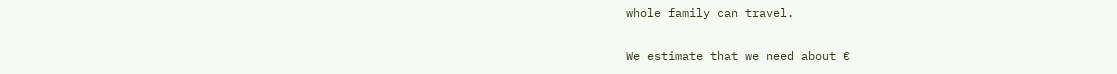whole family can travel.

We estimate that we need about €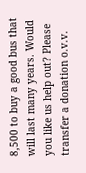8,500 to buy a good bus that will last many years. Would you like us help out? Please transfer a donation o.v.v.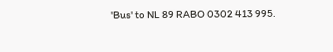'Bus' to NL 89 RABO 0302 413 995.